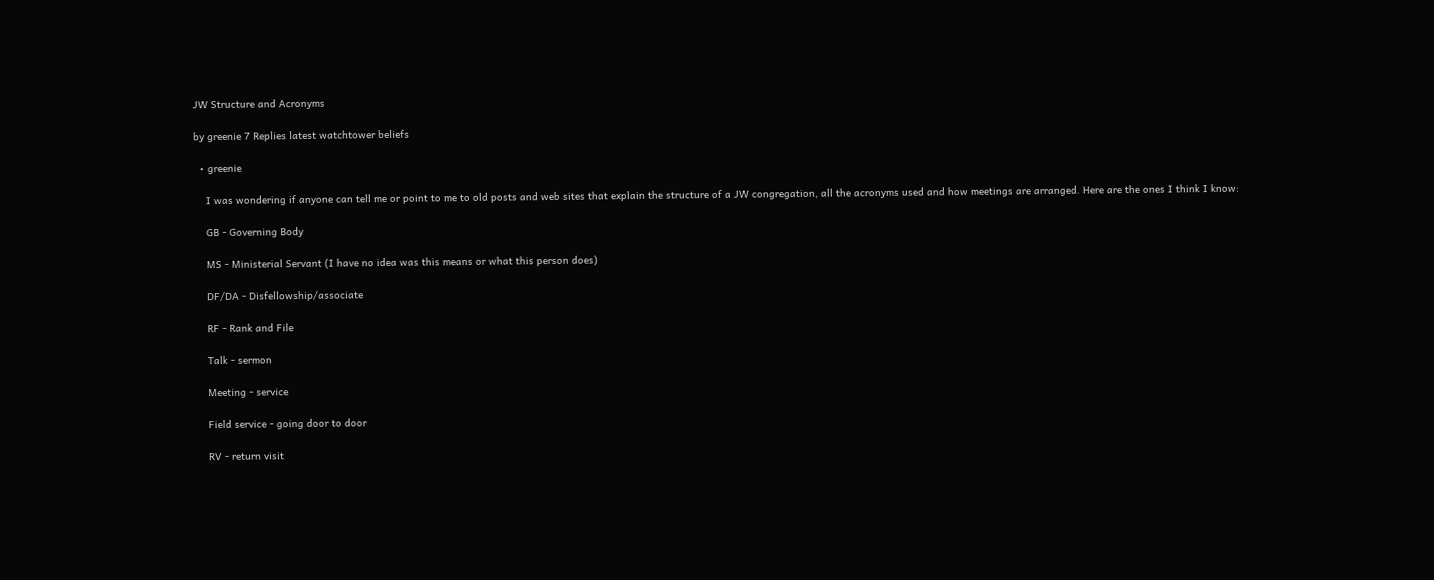JW Structure and Acronyms

by greenie 7 Replies latest watchtower beliefs

  • greenie

    I was wondering if anyone can tell me or point to me to old posts and web sites that explain the structure of a JW congregation, all the acronyms used and how meetings are arranged. Here are the ones I think I know:

    GB - Governing Body

    MS - Ministerial Servant (I have no idea was this means or what this person does)

    DF/DA - Disfellowship/associate

    RF - Rank and File

    Talk - sermon

    Meeting - service

    Field service - going door to door

    RV - return visit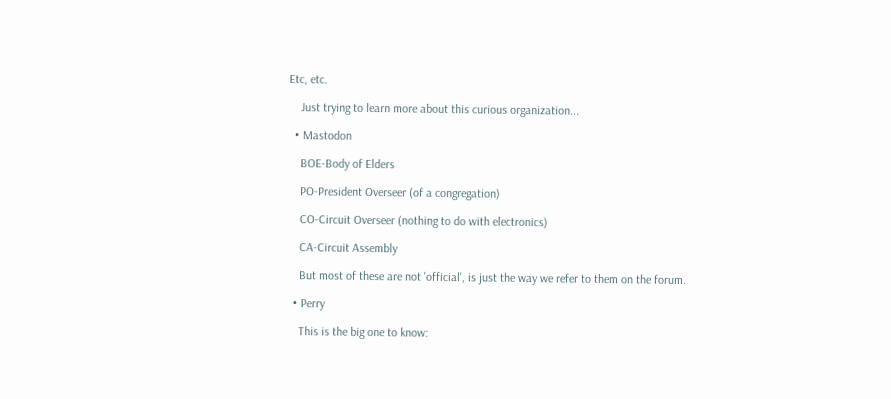Etc, etc.

    Just trying to learn more about this curious organization...

  • Mastodon

    BOE-Body of Elders

    PO-President Overseer (of a congregation)

    CO-Circuit Overseer (nothing to do with electronics)

    CA-Circuit Assembly

    But most of these are not 'official', is just the way we refer to them on the forum.

  • Perry

    This is the big one to know: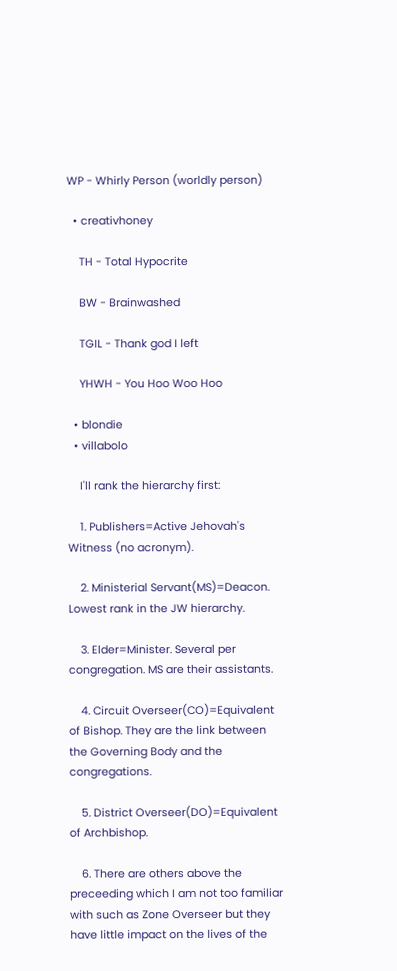WP - Whirly Person (worldly person)

  • creativhoney

    TH - Total Hypocrite

    BW - Brainwashed

    TGIL - Thank god I left

    YHWH - You Hoo Woo Hoo

  • blondie
  • villabolo

    I'll rank the hierarchy first:

    1. Publishers=Active Jehovah's Witness (no acronym).

    2. Ministerial Servant(MS)=Deacon. Lowest rank in the JW hierarchy.

    3. Elder=Minister. Several per congregation. MS are their assistants.

    4. Circuit Overseer(CO)=Equivalent of Bishop. They are the link between the Governing Body and the congregations.

    5. District Overseer(DO)=Equivalent of Archbishop.

    6. There are others above the preceeding which I am not too familiar with such as Zone Overseer but they have little impact on the lives of the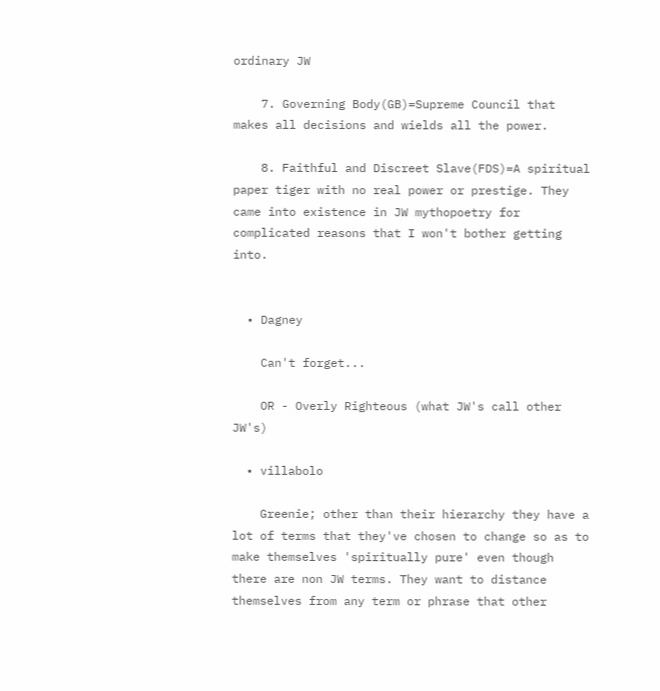ordinary JW

    7. Governing Body(GB)=Supreme Council that makes all decisions and wields all the power.

    8. Faithful and Discreet Slave(FDS)=A spiritual paper tiger with no real power or prestige. They came into existence in JW mythopoetry for complicated reasons that I won't bother getting into.


  • Dagney

    Can't forget...

    OR - Overly Righteous (what JW's call other JW's)

  • villabolo

    Greenie; other than their hierarchy they have a lot of terms that they've chosen to change so as to make themselves 'spiritually pure' even though there are non JW terms. They want to distance themselves from any term or phrase that other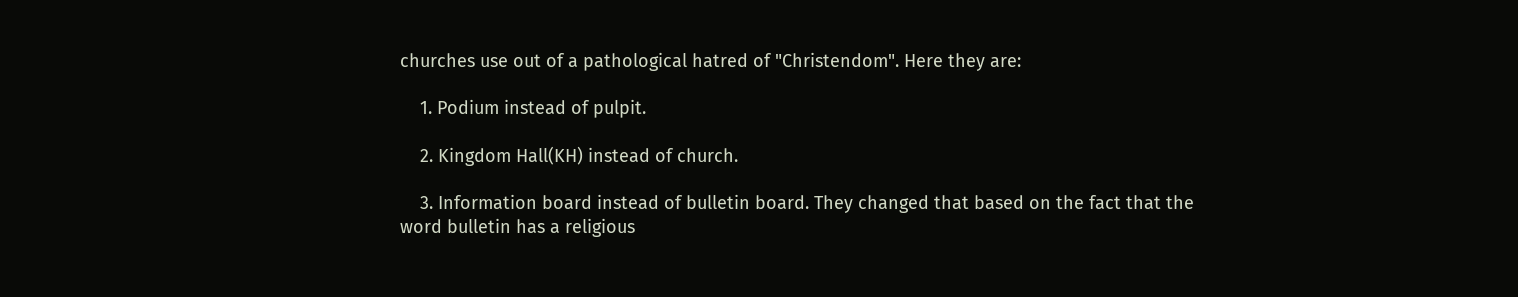churches use out of a pathological hatred of "Christendom". Here they are:

    1. Podium instead of pulpit.

    2. Kingdom Hall(KH) instead of church.

    3. Information board instead of bulletin board. They changed that based on the fact that the word bulletin has a religious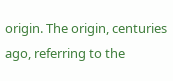origin. The origin, centuries ago, referring to the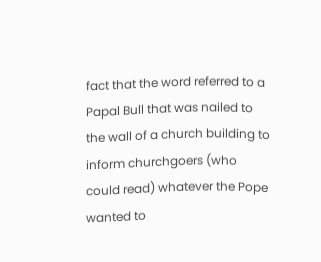fact that the word referred to a Papal Bull that was nailed to the wall of a church building to inform churchgoers (who could read) whatever the Pope wanted to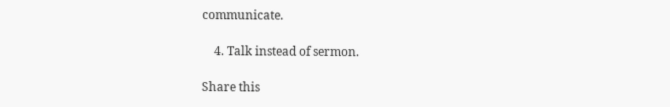communicate.

    4. Talk instead of sermon.

Share this